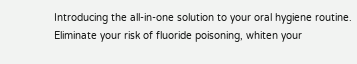Introducing the all-in-one solution to your oral hygiene routine.
Eliminate your risk of fluoride poisoning, whiten your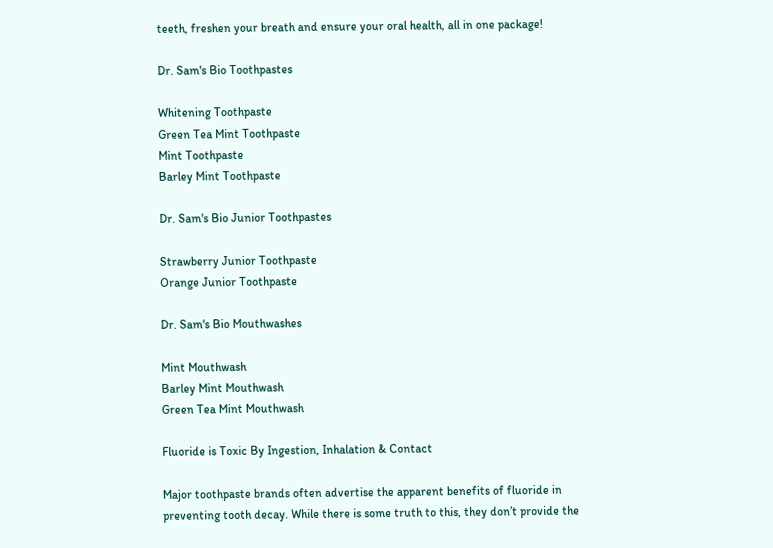teeth, freshen your breath and ensure your oral health, all in one package!

Dr. Sam's Bio Toothpastes

Whitening Toothpaste
Green Tea Mint Toothpaste
Mint Toothpaste
Barley Mint Toothpaste

Dr. Sam's Bio Junior Toothpastes

Strawberry Junior Toothpaste
Orange Junior Toothpaste

Dr. Sam's Bio Mouthwashes

Mint Mouthwash
Barley Mint Mouthwash
Green Tea Mint Mouthwash

Fluoride is Toxic By Ingestion, Inhalation & Contact

Major toothpaste brands often advertise the apparent benefits of fluoride in preventing tooth decay. While there is some truth to this, they don’t provide the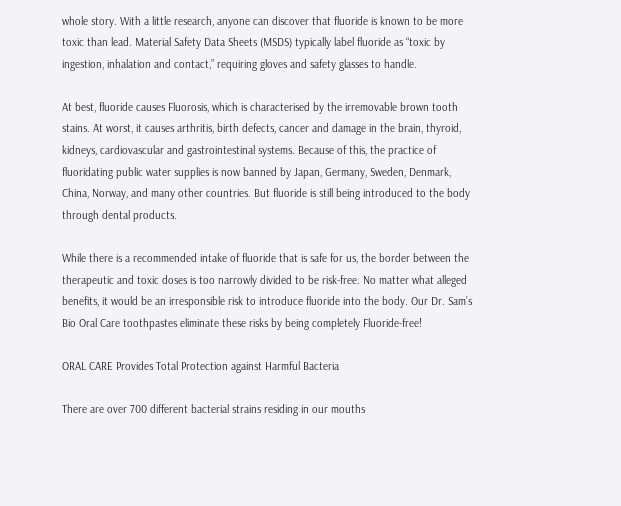whole story. With a little research, anyone can discover that fluoride is known to be more toxic than lead. Material Safety Data Sheets (MSDS) typically label fluoride as “toxic by ingestion, inhalation and contact,” requiring gloves and safety glasses to handle.

At best, fluoride causes Fluorosis, which is characterised by the irremovable brown tooth stains. At worst, it causes arthritis, birth defects, cancer and damage in the brain, thyroid, kidneys, cardiovascular and gastrointestinal systems. Because of this, the practice of fluoridating public water supplies is now banned by Japan, Germany, Sweden, Denmark, China, Norway, and many other countries. But fluoride is still being introduced to the body through dental products.

While there is a recommended intake of fluoride that is safe for us, the border between the therapeutic and toxic doses is too narrowly divided to be risk-free. No matter what alleged benefits, it would be an irresponsible risk to introduce fluoride into the body. Our Dr. Sam’s Bio Oral Care toothpastes eliminate these risks by being completely Fluoride-free!

ORAL CARE Provides Total Protection against Harmful Bacteria

There are over 700 different bacterial strains residing in our mouths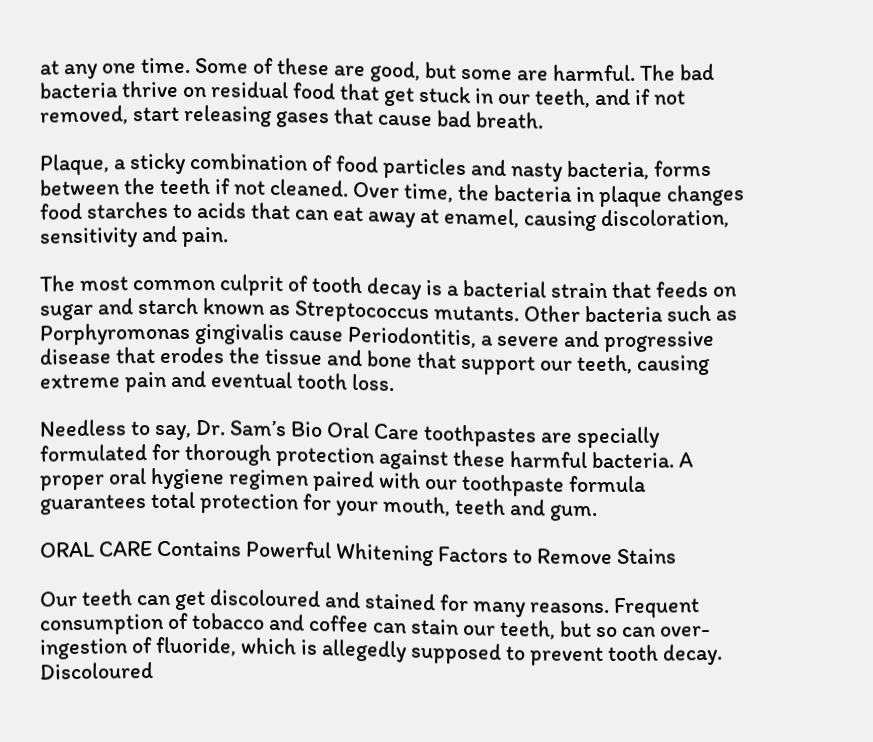at any one time. Some of these are good, but some are harmful. The bad bacteria thrive on residual food that get stuck in our teeth, and if not removed, start releasing gases that cause bad breath.

Plaque, a sticky combination of food particles and nasty bacteria, forms between the teeth if not cleaned. Over time, the bacteria in plaque changes food starches to acids that can eat away at enamel, causing discoloration, sensitivity and pain.

The most common culprit of tooth decay is a bacterial strain that feeds on sugar and starch known as Streptococcus mutants. Other bacteria such as Porphyromonas gingivalis cause Periodontitis, a severe and progressive disease that erodes the tissue and bone that support our teeth, causing extreme pain and eventual tooth loss.

Needless to say, Dr. Sam’s Bio Oral Care toothpastes are specially formulated for thorough protection against these harmful bacteria. A proper oral hygiene regimen paired with our toothpaste formula guarantees total protection for your mouth, teeth and gum.

ORAL CARE Contains Powerful Whitening Factors to Remove Stains

Our teeth can get discoloured and stained for many reasons. Frequent consumption of tobacco and coffee can stain our teeth, but so can over-ingestion of fluoride, which is allegedly supposed to prevent tooth decay. Discoloured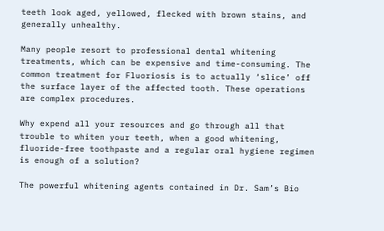teeth look aged, yellowed, flecked with brown stains, and generally unhealthy.

Many people resort to professional dental whitening treatments, which can be expensive and time-consuming. The common treatment for Fluoriosis is to actually ‘slice’ off the surface layer of the affected tooth. These operations are complex procedures.

Why expend all your resources and go through all that trouble to whiten your teeth, when a good whitening, fluoride-free toothpaste and a regular oral hygiene regimen is enough of a solution?

The powerful whitening agents contained in Dr. Sam’s Bio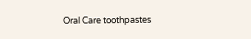Oral Care toothpastes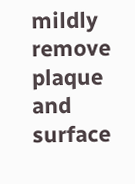mildly remove plaque and surface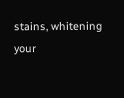stains, whitening your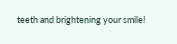teeth and brightening your smile!